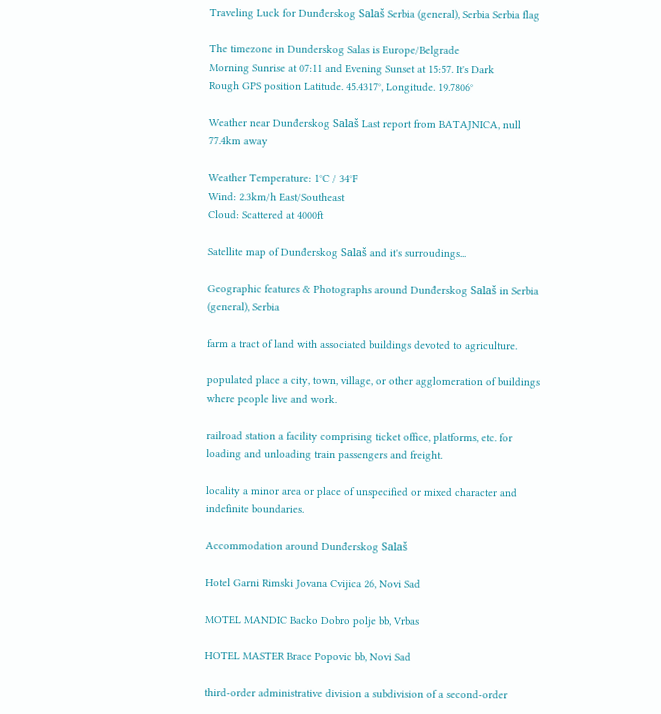Traveling Luck for Dunđerskog Salaš Serbia (general), Serbia Serbia flag

The timezone in Dunderskog Salas is Europe/Belgrade
Morning Sunrise at 07:11 and Evening Sunset at 15:57. It's Dark
Rough GPS position Latitude. 45.4317°, Longitude. 19.7806°

Weather near Dunđerskog Salaš Last report from BATAJNICA, null 77.4km away

Weather Temperature: 1°C / 34°F
Wind: 2.3km/h East/Southeast
Cloud: Scattered at 4000ft

Satellite map of Dunđerskog Salaš and it's surroudings...

Geographic features & Photographs around Dunđerskog Salaš in Serbia (general), Serbia

farm a tract of land with associated buildings devoted to agriculture.

populated place a city, town, village, or other agglomeration of buildings where people live and work.

railroad station a facility comprising ticket office, platforms, etc. for loading and unloading train passengers and freight.

locality a minor area or place of unspecified or mixed character and indefinite boundaries.

Accommodation around Dunđerskog Salaš

Hotel Garni Rimski Jovana Cvijica 26, Novi Sad

MOTEL MANDIC Backo Dobro polje bb, Vrbas

HOTEL MASTER Brace Popovic bb, Novi Sad

third-order administrative division a subdivision of a second-order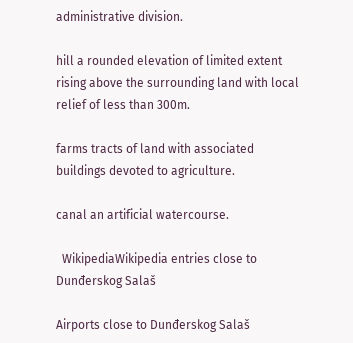administrative division.

hill a rounded elevation of limited extent rising above the surrounding land with local relief of less than 300m.

farms tracts of land with associated buildings devoted to agriculture.

canal an artificial watercourse.

  WikipediaWikipedia entries close to Dunđerskog Salaš

Airports close to Dunđerskog Salaš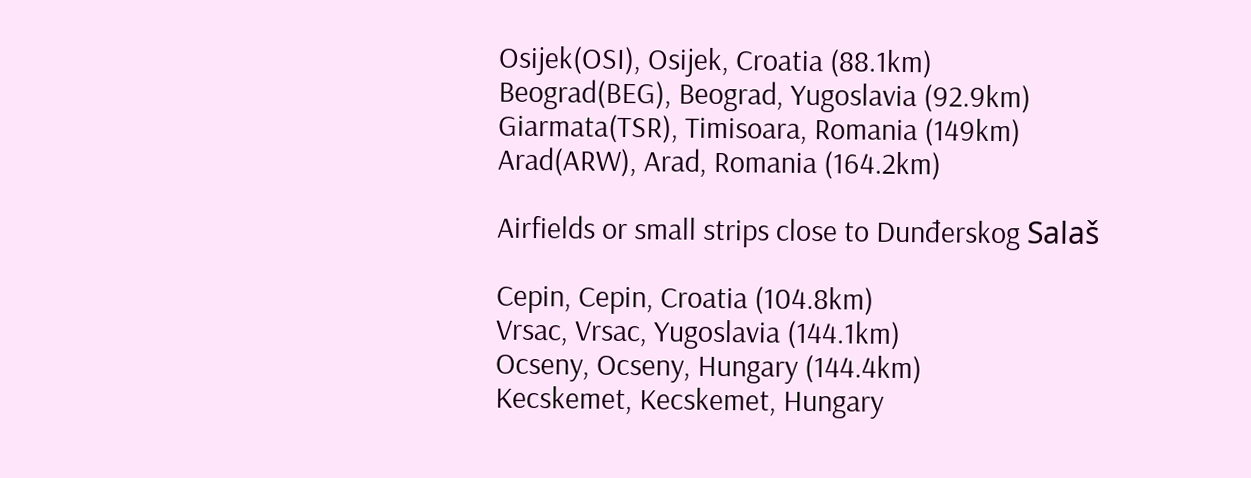Osijek(OSI), Osijek, Croatia (88.1km)
Beograd(BEG), Beograd, Yugoslavia (92.9km)
Giarmata(TSR), Timisoara, Romania (149km)
Arad(ARW), Arad, Romania (164.2km)

Airfields or small strips close to Dunđerskog Salaš

Cepin, Cepin, Croatia (104.8km)
Vrsac, Vrsac, Yugoslavia (144.1km)
Ocseny, Ocseny, Hungary (144.4km)
Kecskemet, Kecskemet, Hungary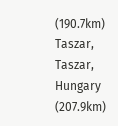(190.7km)
Taszar, Taszar, Hungary (207.9km)